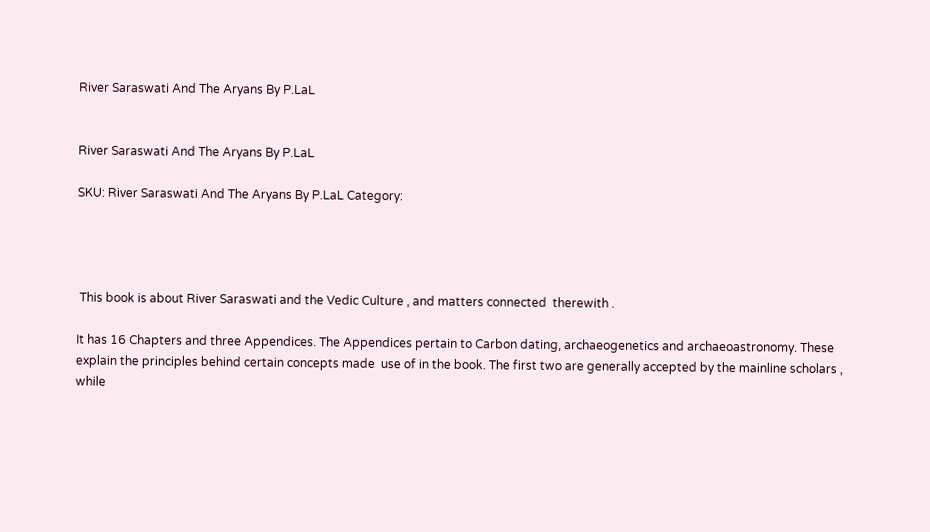River Saraswati And The Aryans By P.LaL


River Saraswati And The Aryans By P.LaL

SKU: River Saraswati And The Aryans By P.LaL Category:




 This book is about River Saraswati and the Vedic Culture , and matters connected  therewith .

It has 16 Chapters and three Appendices. The Appendices pertain to Carbon dating, archaeogenetics and archaeoastronomy. These explain the principles behind certain concepts made  use of in the book. The first two are generally accepted by the mainline scholars , while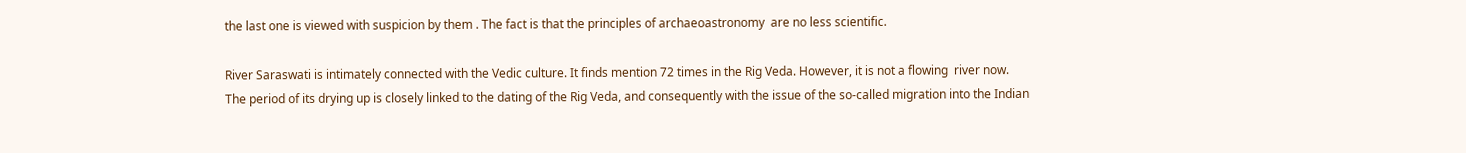the last one is viewed with suspicion by them . The fact is that the principles of archaeoastronomy  are no less scientific.

River Saraswati is intimately connected with the Vedic culture. It finds mention 72 times in the Rig Veda. However, it is not a flowing  river now.  The period of its drying up is closely linked to the dating of the Rig Veda, and consequently with the issue of the so-called migration into the Indian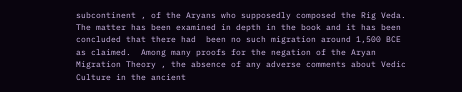subcontinent , of the Aryans who supposedly composed the Rig Veda. The matter has been examined in depth in the book and it has been concluded that there had  been no such migration around 1,500 BCE as claimed.  Among many proofs for the negation of the Aryan Migration Theory , the absence of any adverse comments about Vedic Culture in the ancient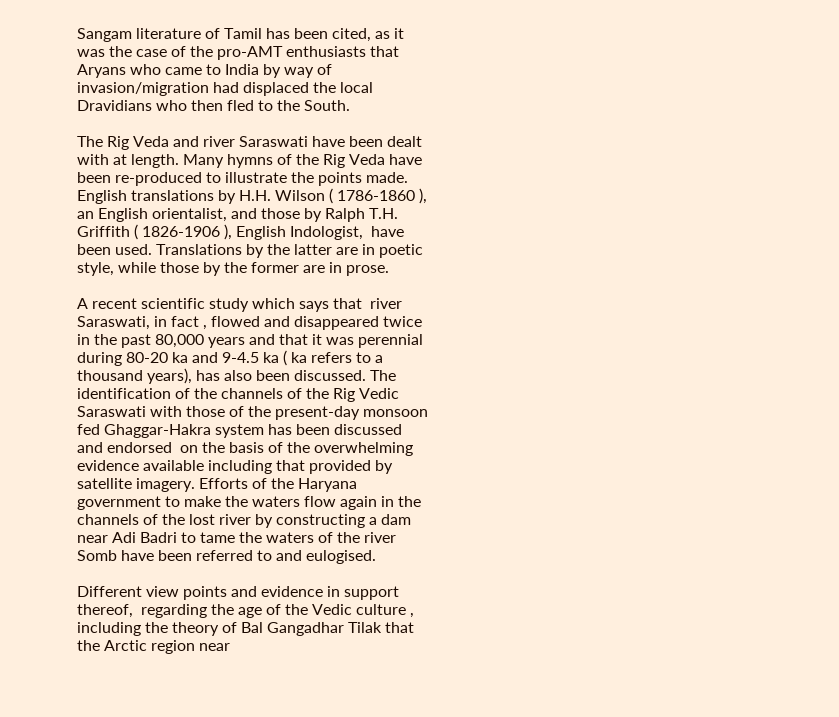Sangam literature of Tamil has been cited, as it was the case of the pro-AMT enthusiasts that Aryans who came to India by way of invasion/migration had displaced the local Dravidians who then fled to the South.

The Rig Veda and river Saraswati have been dealt with at length. Many hymns of the Rig Veda have been re-produced to illustrate the points made. English translations by H.H. Wilson ( 1786-1860 ), an English orientalist, and those by Ralph T.H. Griffith ( 1826-1906 ), English Indologist,  have been used. Translations by the latter are in poetic style, while those by the former are in prose.

A recent scientific study which says that  river Saraswati, in fact , flowed and disappeared twice in the past 80,000 years and that it was perennial during 80-20 ka and 9-4.5 ka ( ka refers to a thousand years), has also been discussed. The identification of the channels of the Rig Vedic Saraswati with those of the present-day monsoon fed Ghaggar-Hakra system has been discussed and endorsed  on the basis of the overwhelming evidence available including that provided by satellite imagery. Efforts of the Haryana government to make the waters flow again in the channels of the lost river by constructing a dam near Adi Badri to tame the waters of the river Somb have been referred to and eulogised.

Different view points and evidence in support thereof,  regarding the age of the Vedic culture , including the theory of Bal Gangadhar Tilak that the Arctic region near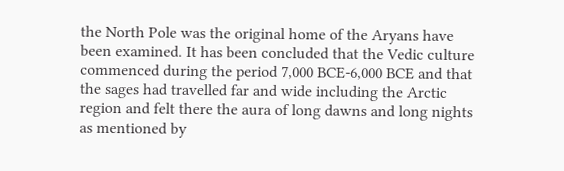the North Pole was the original home of the Aryans have been examined. It has been concluded that the Vedic culture commenced during the period 7,000 BCE-6,000 BCE and that the sages had travelled far and wide including the Arctic region and felt there the aura of long dawns and long nights as mentioned by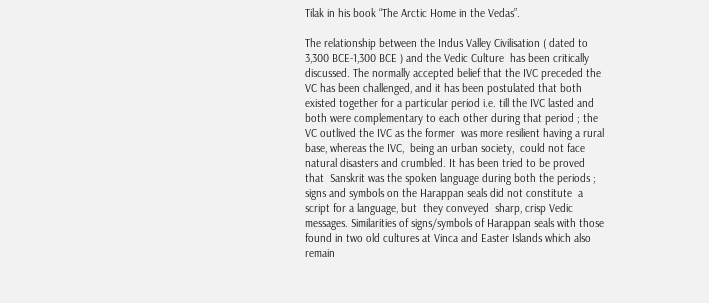Tilak in his book “The Arctic Home in the Vedas”.

The relationship between the Indus Valley Civilisation ( dated to 3,300 BCE-1,300 BCE ) and the Vedic Culture  has been critically discussed. The normally accepted belief that the IVC preceded the VC has been challenged, and it has been postulated that both existed together for a particular period i.e. till the IVC lasted and both were complementary to each other during that period ; the VC outlived the IVC as the former  was more resilient having a rural base, whereas the IVC,  being an urban society,  could not face natural disasters and crumbled. It has been tried to be proved that  Sanskrit was the spoken language during both the periods ; signs and symbols on the Harappan seals did not constitute  a script for a language, but  they conveyed  sharp, crisp Vedic messages. Similarities of signs/symbols of Harappan seals with those found in two old cultures at Vinca and Easter Islands which also remain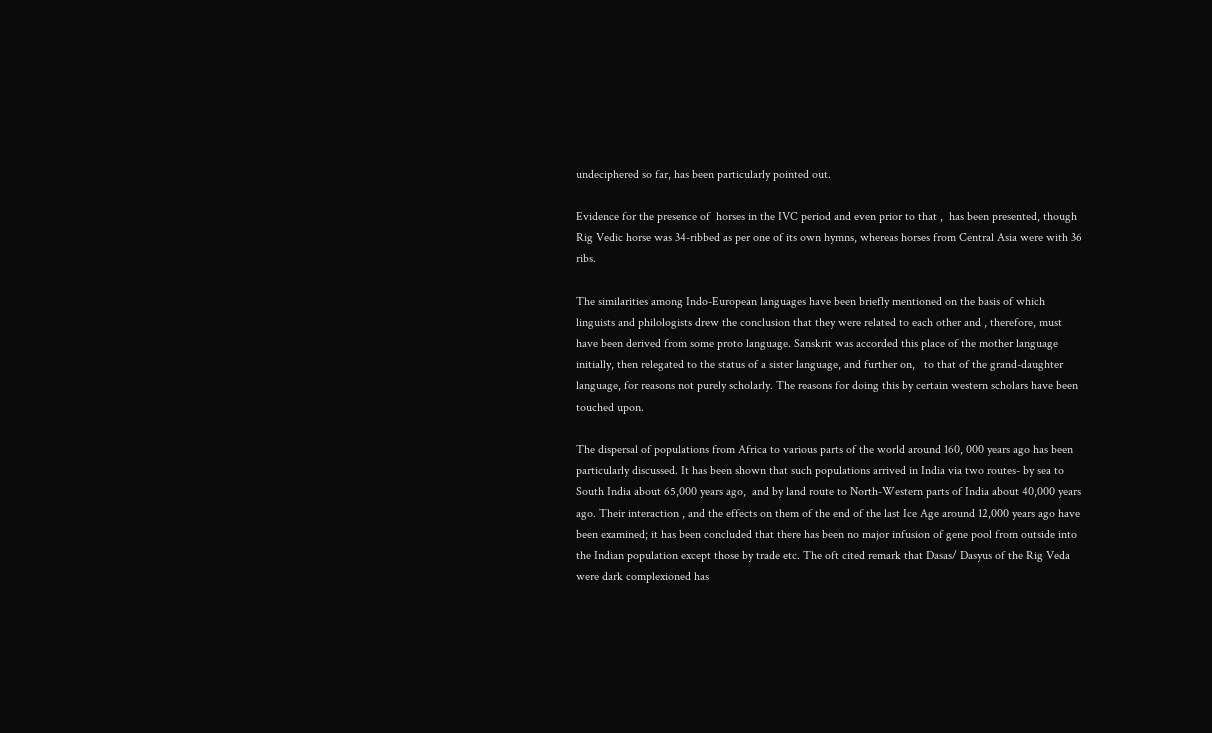undeciphered so far, has been particularly pointed out.

Evidence for the presence of  horses in the IVC period and even prior to that ,  has been presented, though Rig Vedic horse was 34-ribbed as per one of its own hymns, whereas horses from Central Asia were with 36 ribs.

The similarities among Indo-European languages have been briefly mentioned on the basis of which linguists and philologists drew the conclusion that they were related to each other and , therefore, must have been derived from some proto language. Sanskrit was accorded this place of the mother language initially, then relegated to the status of a sister language, and further on,   to that of the grand-daughter language, for reasons not purely scholarly. The reasons for doing this by certain western scholars have been touched upon.

The dispersal of populations from Africa to various parts of the world around 160, 000 years ago has been particularly discussed. It has been shown that such populations arrived in India via two routes- by sea to South India about 65,000 years ago,  and by land route to North-Western parts of India about 40,000 years ago. Their interaction , and the effects on them of the end of the last Ice Age around 12,000 years ago have  been examined; it has been concluded that there has been no major infusion of gene pool from outside into the Indian population except those by trade etc. The oft cited remark that Dasas/ Dasyus of the Rig Veda were dark complexioned has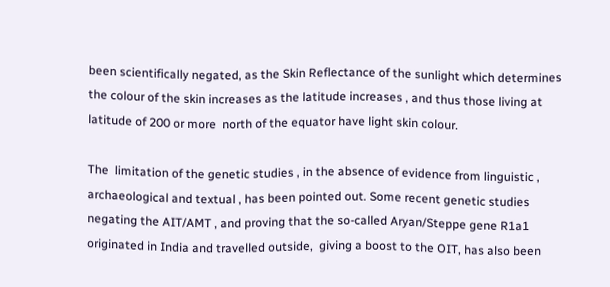been scientifically negated, as the Skin Reflectance of the sunlight which determines the colour of the skin increases as the latitude increases , and thus those living at latitude of 200 or more  north of the equator have light skin colour.

The  limitation of the genetic studies , in the absence of evidence from linguistic , archaeological and textual , has been pointed out. Some recent genetic studies negating the AIT/AMT , and proving that the so-called Aryan/Steppe gene R1a1 originated in India and travelled outside,  giving a boost to the OIT, has also been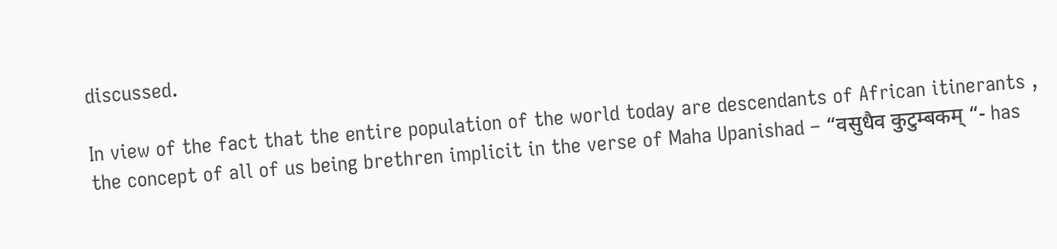discussed.

In view of the fact that the entire population of the world today are descendants of African itinerants , the concept of all of us being brethren implicit in the verse of Maha Upanishad – “वसुधैव कुटुम्बकम् “- has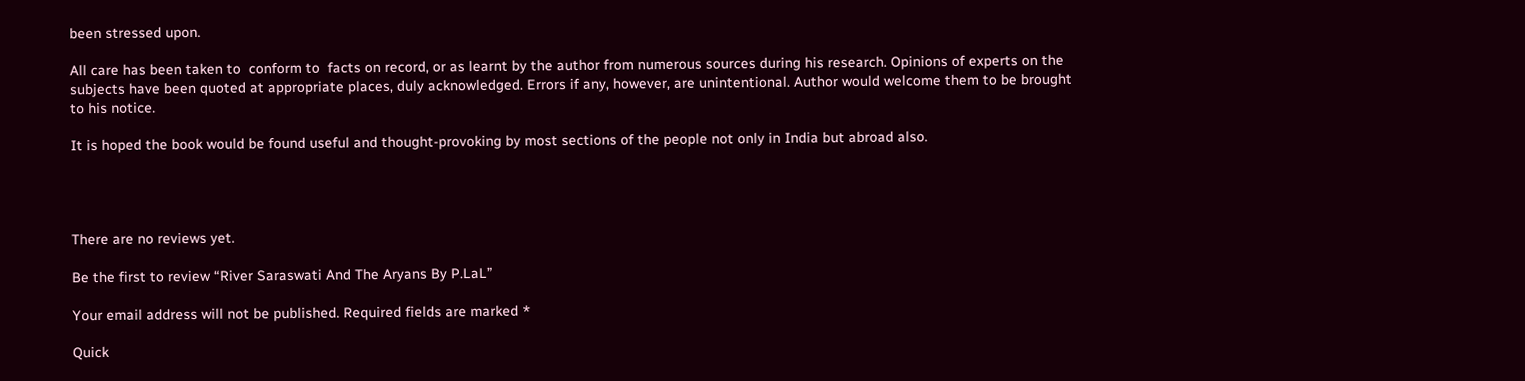been stressed upon.

All care has been taken to  conform to  facts on record, or as learnt by the author from numerous sources during his research. Opinions of experts on the subjects have been quoted at appropriate places, duly acknowledged. Errors if any, however, are unintentional. Author would welcome them to be brought to his notice.

It is hoped the book would be found useful and thought-provoking by most sections of the people not only in India but abroad also.




There are no reviews yet.

Be the first to review “River Saraswati And The Aryans By P.LaL”

Your email address will not be published. Required fields are marked *

Quick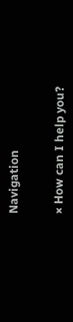Navigation


× How can I help you?